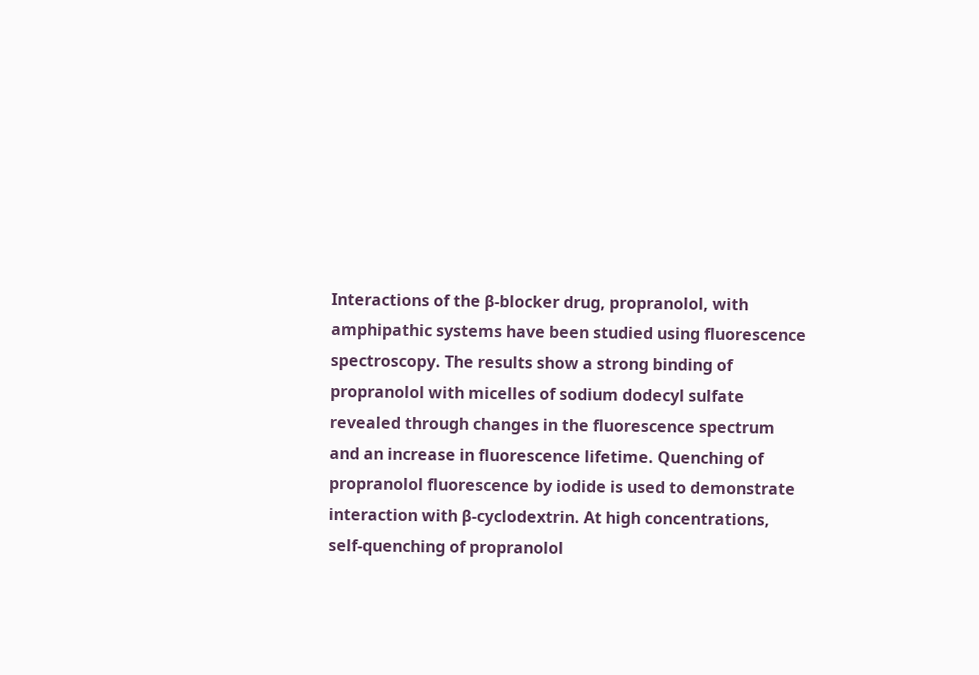Interactions of the β-blocker drug, propranolol, with amphipathic systems have been studied using fluorescence spectroscopy. The results show a strong binding of propranolol with micelles of sodium dodecyl sulfate revealed through changes in the fluorescence spectrum and an increase in fluorescence lifetime. Quenching of propranolol fluorescence by iodide is used to demonstrate interaction with β-cyclodextrin. At high concentrations, self-quenching of propranolol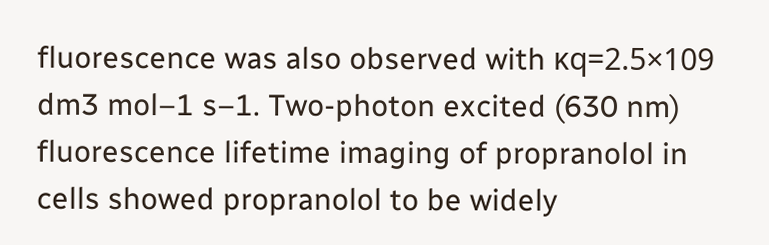fluorescence was also observed with κq=2.5×109 dm3 mol–1 s–1. Two-photon excited (630 nm) fluorescence lifetime imaging of propranolol in cells showed propranolol to be widely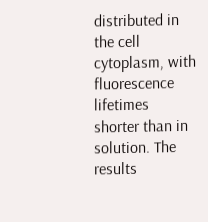distributed in the cell cytoplasm, with fluorescence lifetimes shorter than in solution. The results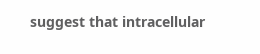suggest that intracellular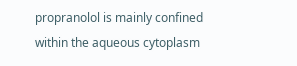propranolol is mainly confined within the aqueous cytoplasm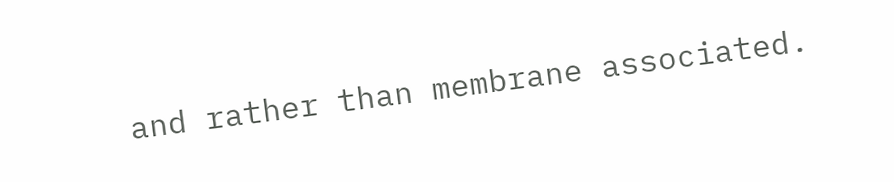and rather than membrane associated.